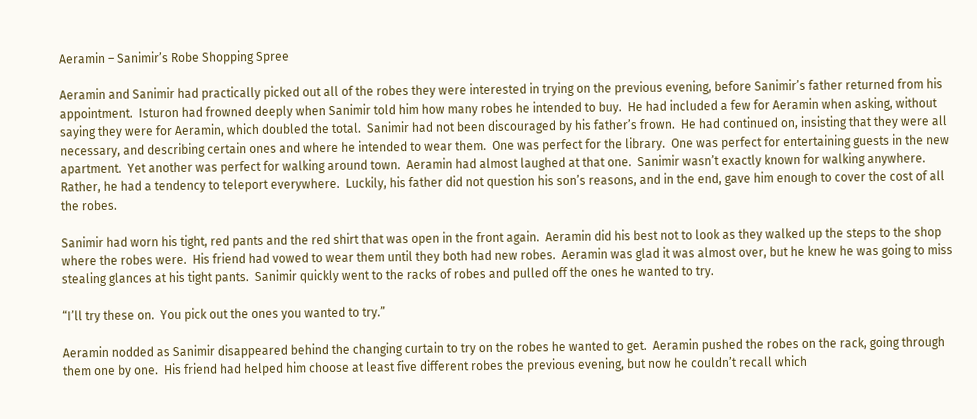Aeramin – Sanimir’s Robe Shopping Spree

Aeramin and Sanimir had practically picked out all of the robes they were interested in trying on the previous evening, before Sanimir’s father returned from his appointment.  Isturon had frowned deeply when Sanimir told him how many robes he intended to buy.  He had included a few for Aeramin when asking, without saying they were for Aeramin, which doubled the total.  Sanimir had not been discouraged by his father’s frown.  He had continued on, insisting that they were all necessary, and describing certain ones and where he intended to wear them.  One was perfect for the library.  One was perfect for entertaining guests in the new apartment.  Yet another was perfect for walking around town.  Aeramin had almost laughed at that one.  Sanimir wasn’t exactly known for walking anywhere.  Rather, he had a tendency to teleport everywhere.  Luckily, his father did not question his son’s reasons, and in the end, gave him enough to cover the cost of all the robes.

Sanimir had worn his tight, red pants and the red shirt that was open in the front again.  Aeramin did his best not to look as they walked up the steps to the shop where the robes were.  His friend had vowed to wear them until they both had new robes.  Aeramin was glad it was almost over, but he knew he was going to miss stealing glances at his tight pants.  Sanimir quickly went to the racks of robes and pulled off the ones he wanted to try.

“I’ll try these on.  You pick out the ones you wanted to try.”

Aeramin nodded as Sanimir disappeared behind the changing curtain to try on the robes he wanted to get.  Aeramin pushed the robes on the rack, going through them one by one.  His friend had helped him choose at least five different robes the previous evening, but now he couldn’t recall which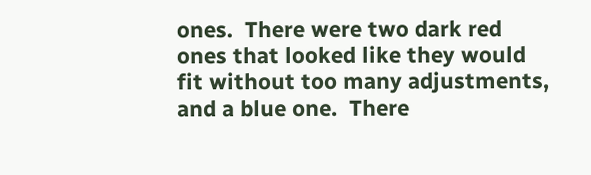ones.  There were two dark red ones that looked like they would fit without too many adjustments, and a blue one.  There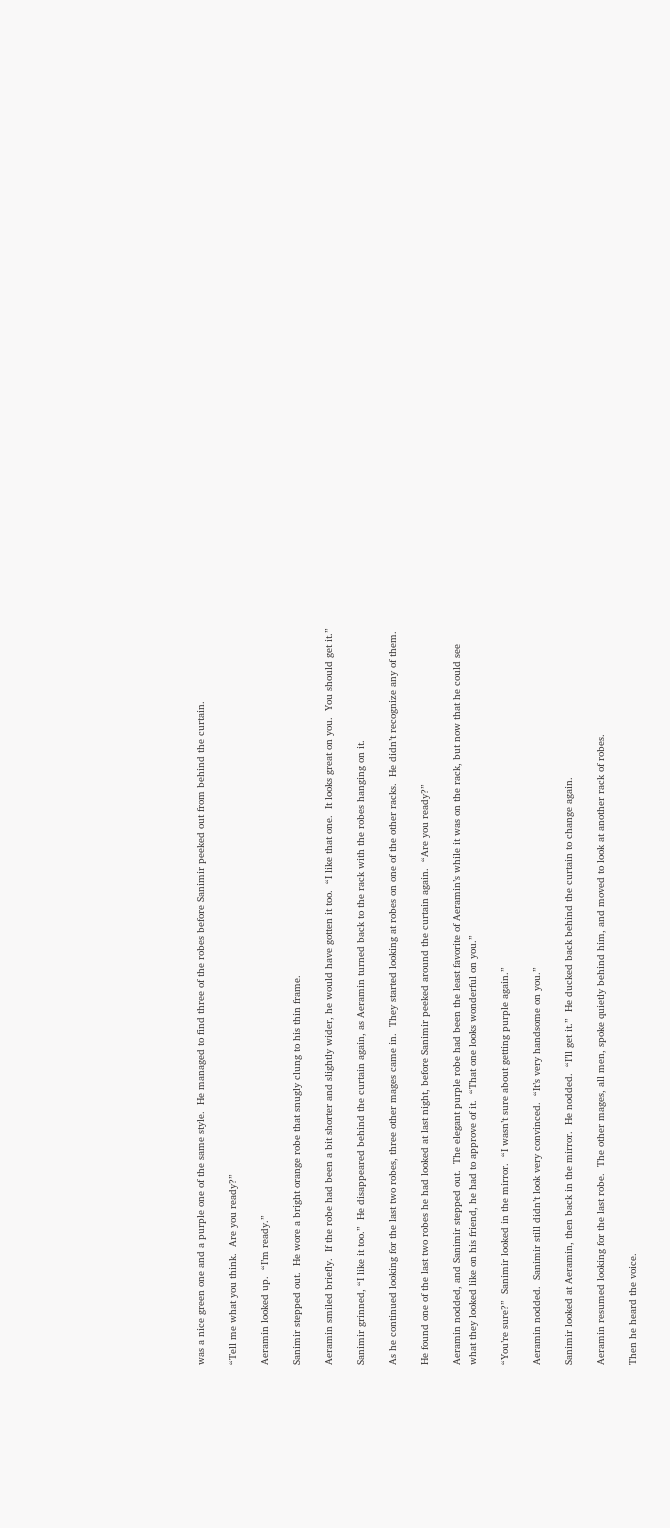was a nice green one and a purple one of the same style.  He managed to find three of the robes before Sanimir peeked out from behind the curtain.

“Tell me what you think.  Are you ready?”

Aeramin looked up.  “I’m ready.”

Sanimir stepped out.  He wore a bright orange robe that snugly clung to his thin frame.

Aeramin smiled briefly.  If the robe had been a bit shorter and slightly wider, he would have gotten it too.  “I like that one.  It looks great on you.  You should get it.”

Sanimir grinned, “I like it too.”  He disappeared behind the curtain again, as Aeramin turned back to the rack with the robes hanging on it.

As he continued looking for the last two robes, three other mages came in.  They started looking at robes on one of the other racks.  He didn’t recognize any of them.

He found one of the last two robes he had looked at last night, before Sanimir peeked around the curtain again.  “Are you ready?”

Aeramin nodded, and Sanimir stepped out.  The elegant purple robe had been the least favorite of Aeramin’s while it was on the rack, but now that he could see what they looked like on his friend, he had to approve of it.  “That one looks wonderful on you.”

“You’re sure?”  Sanimir looked in the mirror.  “I wasn’t sure about getting purple again.”

Aeramin nodded.  Sanimir still didn’t look very convinced.  “It’s very handsome on you.”

Sanimir looked at Aeramin, then back in the mirror.  He nodded.  “I’ll get it.”  He ducked back behind the curtain to change again.

Aeramin resumed looking for the last robe.  The other mages, all men, spoke quietly behind him, and moved to look at another rack of robes.

Then he heard the voice.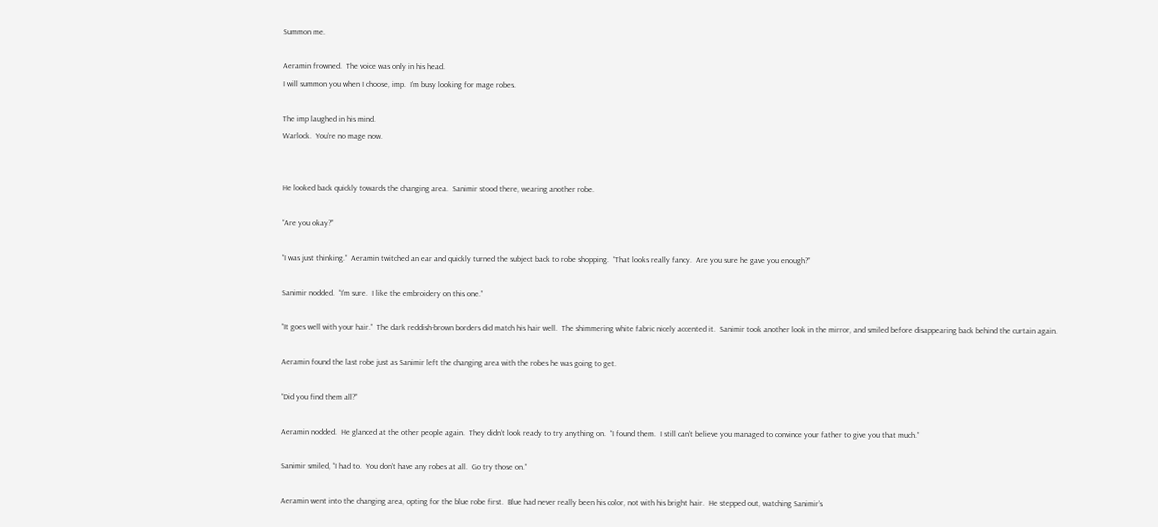Summon me.

Aeramin frowned.  The voice was only in his head.
I will summon you when I choose, imp.  I’m busy looking for mage robes.

The imp laughed in his mind.
Warlock.  You’re no mage now.


He looked back quickly towards the changing area.  Sanimir stood there, wearing another robe.

“Are you okay?”

“I was just thinking.”  Aeramin twitched an ear and quickly turned the subject back to robe shopping.  “That looks really fancy.  Are you sure he gave you enough?”

Sanimir nodded.  “I’m sure.  I like the embroidery on this one.”

“It goes well with your hair.”  The dark reddish-brown borders did match his hair well.  The shimmering white fabric nicely accented it.  Sanimir took another look in the mirror, and smiled before disappearing back behind the curtain again.

Aeramin found the last robe just as Sanimir left the changing area with the robes he was going to get.

“Did you find them all?”

Aeramin nodded.  He glanced at the other people again.  They didn’t look ready to try anything on.  “I found them.  I still can’t believe you managed to convince your father to give you that much.”

Sanimir smiled, “I had to.  You don’t have any robes at all.  Go try those on.”

Aeramin went into the changing area, opting for the blue robe first.  Blue had never really been his color, not with his bright hair.  He stepped out, watching Sanimir’s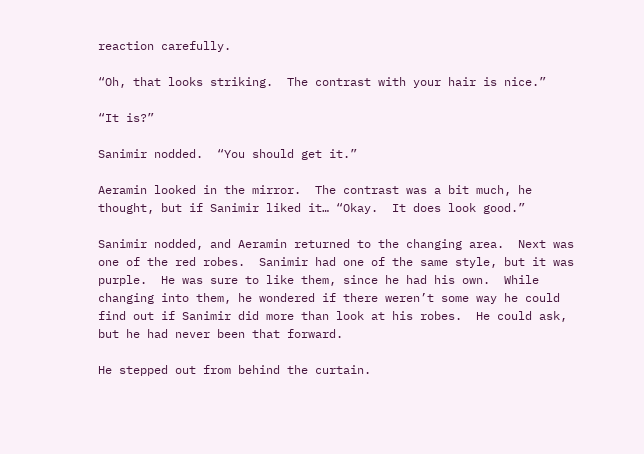reaction carefully.

“Oh, that looks striking.  The contrast with your hair is nice.”

“It is?”

Sanimir nodded.  “You should get it.”

Aeramin looked in the mirror.  The contrast was a bit much, he thought, but if Sanimir liked it… “Okay.  It does look good.”

Sanimir nodded, and Aeramin returned to the changing area.  Next was one of the red robes.  Sanimir had one of the same style, but it was purple.  He was sure to like them, since he had his own.  While changing into them, he wondered if there weren’t some way he could find out if Sanimir did more than look at his robes.  He could ask, but he had never been that forward.

He stepped out from behind the curtain.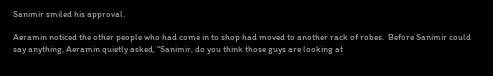Sanimir smiled his approval.

Aeramin noticed the other people who had come in to shop had moved to another rack of robes.  Before Sanimir could say anything, Aeramin quietly asked, “Sanimir, do you think those guys are looking at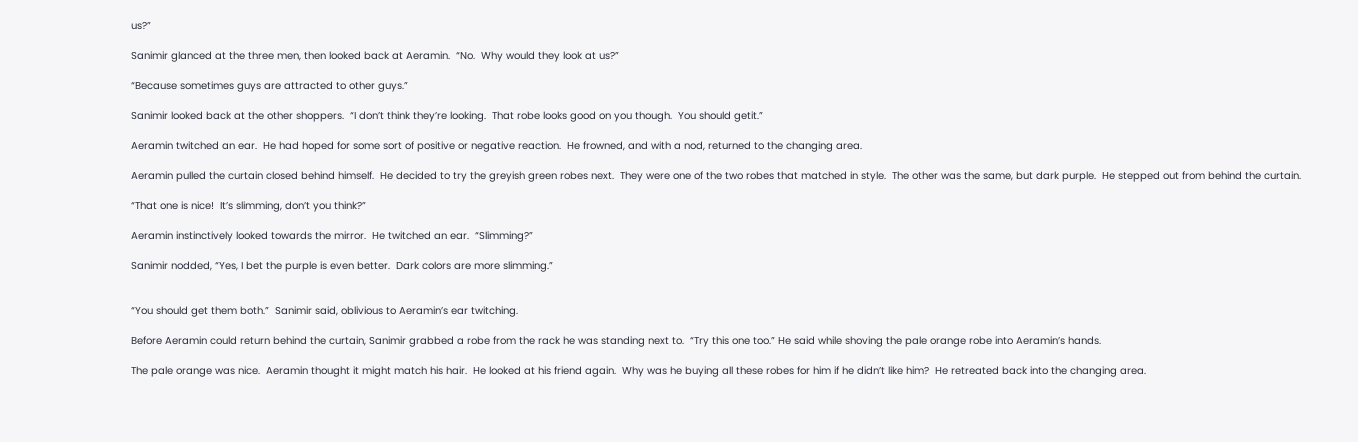us?”

Sanimir glanced at the three men, then looked back at Aeramin.  “No.  Why would they look at us?”

“Because sometimes guys are attracted to other guys.”

Sanimir looked back at the other shoppers.  “I don’t think they’re looking.  That robe looks good on you though.  You should getit.”

Aeramin twitched an ear.  He had hoped for some sort of positive or negative reaction.  He frowned, and with a nod, returned to the changing area.

Aeramin pulled the curtain closed behind himself.  He decided to try the greyish green robes next.  They were one of the two robes that matched in style.  The other was the same, but dark purple.  He stepped out from behind the curtain.

“That one is nice!  It’s slimming, don’t you think?”

Aeramin instinctively looked towards the mirror.  He twitched an ear.  “Slimming?”

Sanimir nodded, “Yes, I bet the purple is even better.  Dark colors are more slimming.”


“You should get them both.”  Sanimir said, oblivious to Aeramin’s ear twitching.

Before Aeramin could return behind the curtain, Sanimir grabbed a robe from the rack he was standing next to.  “Try this one too.” He said while shoving the pale orange robe into Aeramin’s hands.

The pale orange was nice.  Aeramin thought it might match his hair.  He looked at his friend again.  Why was he buying all these robes for him if he didn’t like him?  He retreated back into the changing area.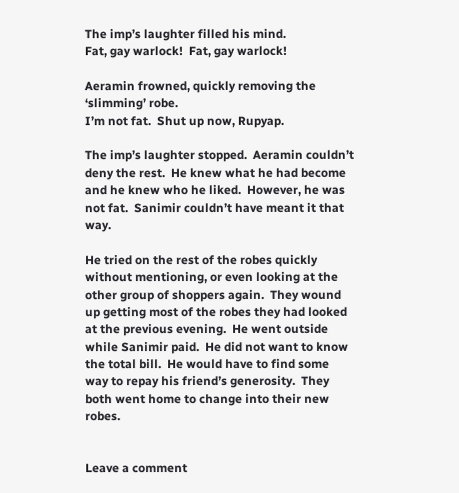The imp’s laughter filled his mind.
Fat, gay warlock!  Fat, gay warlock!

Aeramin frowned, quickly removing the ‘slimming’ robe.
I’m not fat.  Shut up now, Rupyap.

The imp’s laughter stopped.  Aeramin couldn’t deny the rest.  He knew what he had become and he knew who he liked.  However, he was not fat.  Sanimir couldn’t have meant it that way.

He tried on the rest of the robes quickly without mentioning, or even looking at the other group of shoppers again.  They wound up getting most of the robes they had looked at the previous evening.  He went outside while Sanimir paid.  He did not want to know the total bill.  He would have to find some way to repay his friend’s generosity.  They both went home to change into their new robes.


Leave a comment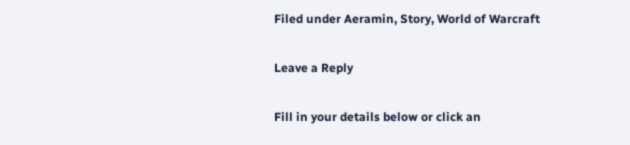Filed under Aeramin, Story, World of Warcraft

Leave a Reply

Fill in your details below or click an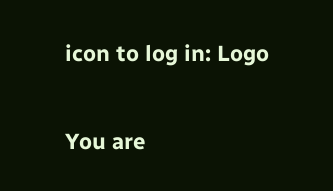icon to log in: Logo

You are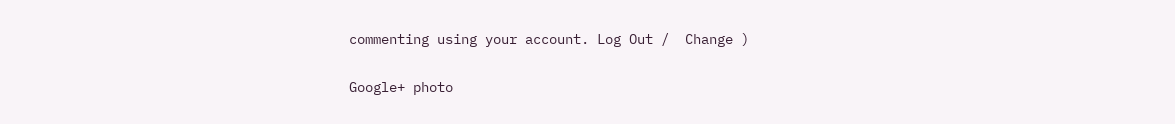commenting using your account. Log Out /  Change )

Google+ photo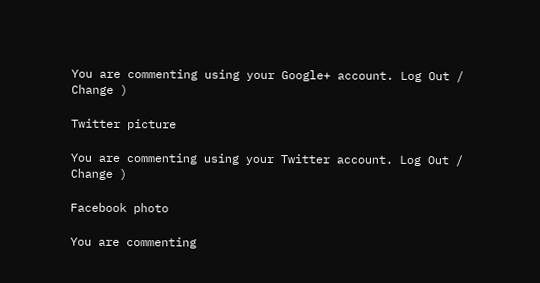You are commenting using your Google+ account. Log Out /  Change )

Twitter picture

You are commenting using your Twitter account. Log Out /  Change )

Facebook photo

You are commenting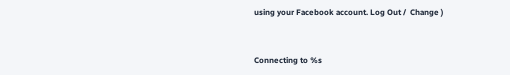using your Facebook account. Log Out /  Change )


Connecting to %s